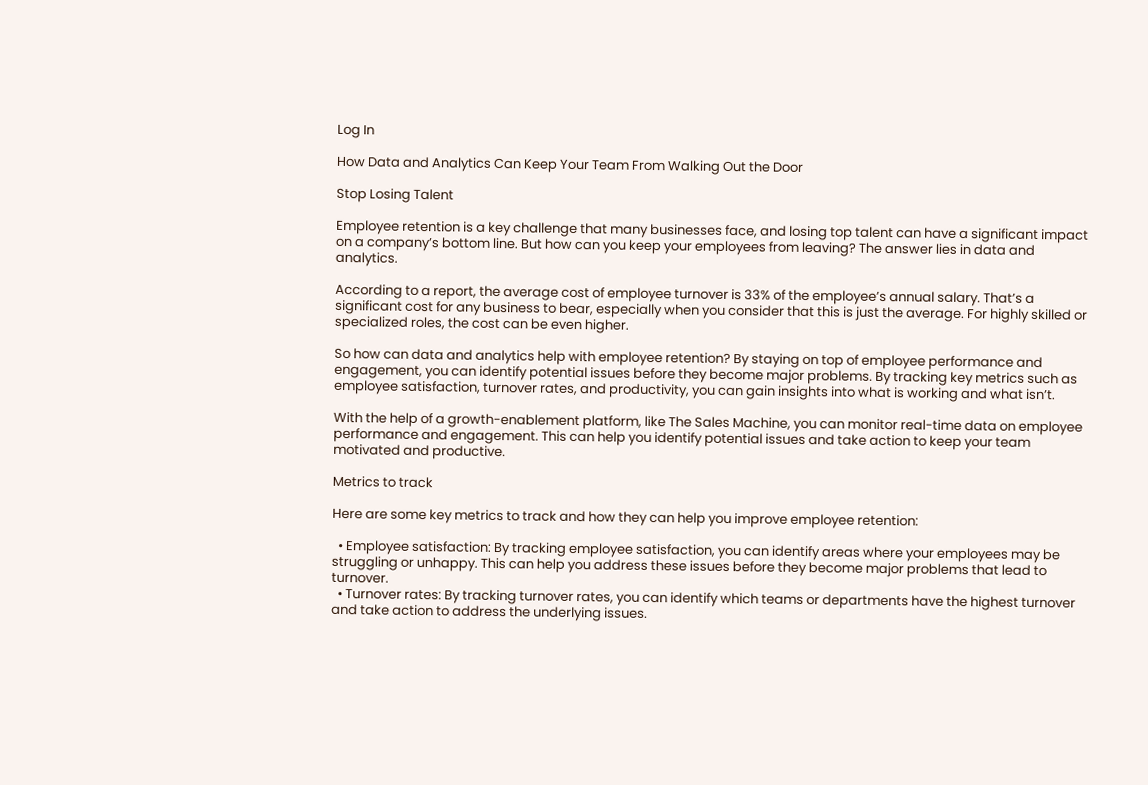Log In

How Data and Analytics Can Keep Your Team From Walking Out the Door

Stop Losing Talent

Employee retention is a key challenge that many businesses face, and losing top talent can have a significant impact on a company’s bottom line. But how can you keep your employees from leaving? The answer lies in data and analytics.

According to a report, the average cost of employee turnover is 33% of the employee’s annual salary. That’s a significant cost for any business to bear, especially when you consider that this is just the average. For highly skilled or specialized roles, the cost can be even higher.

So how can data and analytics help with employee retention? By staying on top of employee performance and engagement, you can identify potential issues before they become major problems. By tracking key metrics such as employee satisfaction, turnover rates, and productivity, you can gain insights into what is working and what isn’t.

With the help of a growth-enablement platform, like The Sales Machine, you can monitor real-time data on employee performance and engagement. This can help you identify potential issues and take action to keep your team motivated and productive.

Metrics to track

Here are some key metrics to track and how they can help you improve employee retention:

  • Employee satisfaction: By tracking employee satisfaction, you can identify areas where your employees may be struggling or unhappy. This can help you address these issues before they become major problems that lead to turnover.
  • Turnover rates: By tracking turnover rates, you can identify which teams or departments have the highest turnover and take action to address the underlying issues.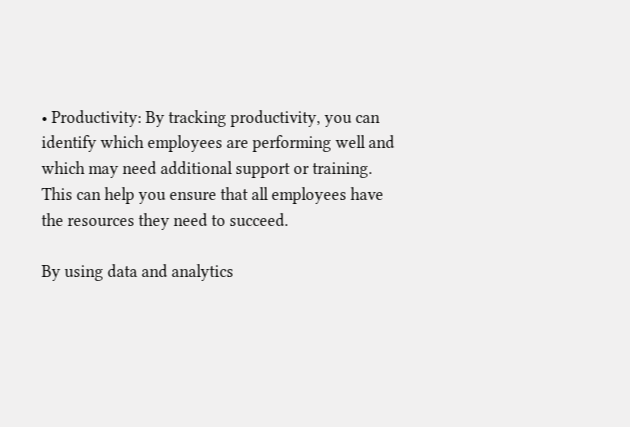• Productivity: By tracking productivity, you can identify which employees are performing well and which may need additional support or training. This can help you ensure that all employees have the resources they need to succeed.

By using data and analytics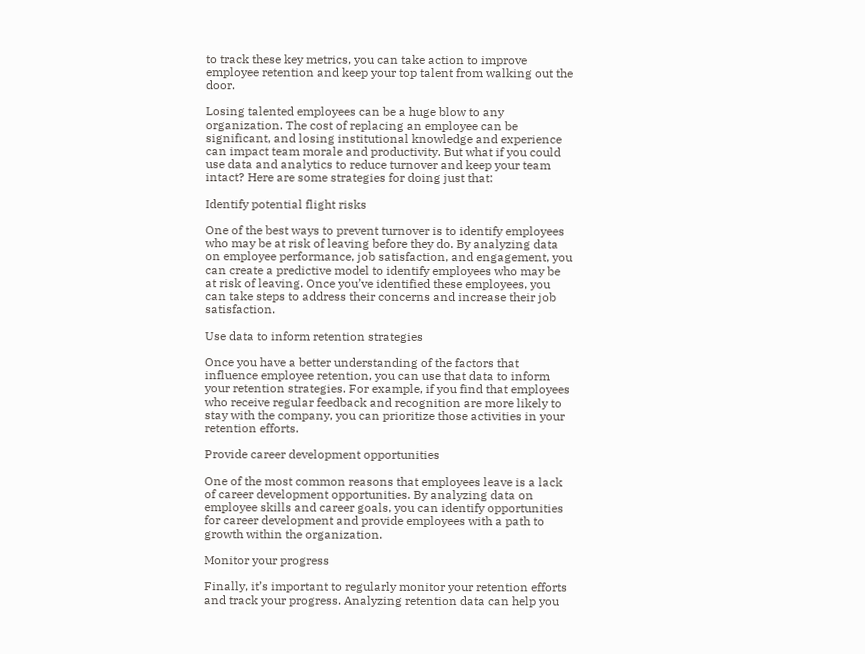to track these key metrics, you can take action to improve employee retention and keep your top talent from walking out the door.

Losing talented employees can be a huge blow to any organization. The cost of replacing an employee can be significant, and losing institutional knowledge and experience can impact team morale and productivity. But what if you could use data and analytics to reduce turnover and keep your team intact? Here are some strategies for doing just that:

Identify potential flight risks

One of the best ways to prevent turnover is to identify employees who may be at risk of leaving before they do. By analyzing data on employee performance, job satisfaction, and engagement, you can create a predictive model to identify employees who may be at risk of leaving. Once you’ve identified these employees, you can take steps to address their concerns and increase their job satisfaction.

Use data to inform retention strategies

Once you have a better understanding of the factors that influence employee retention, you can use that data to inform your retention strategies. For example, if you find that employees who receive regular feedback and recognition are more likely to stay with the company, you can prioritize those activities in your retention efforts.

Provide career development opportunities

One of the most common reasons that employees leave is a lack of career development opportunities. By analyzing data on employee skills and career goals, you can identify opportunities for career development and provide employees with a path to growth within the organization.

Monitor your progress

Finally, it’s important to regularly monitor your retention efforts and track your progress. Analyzing retention data can help you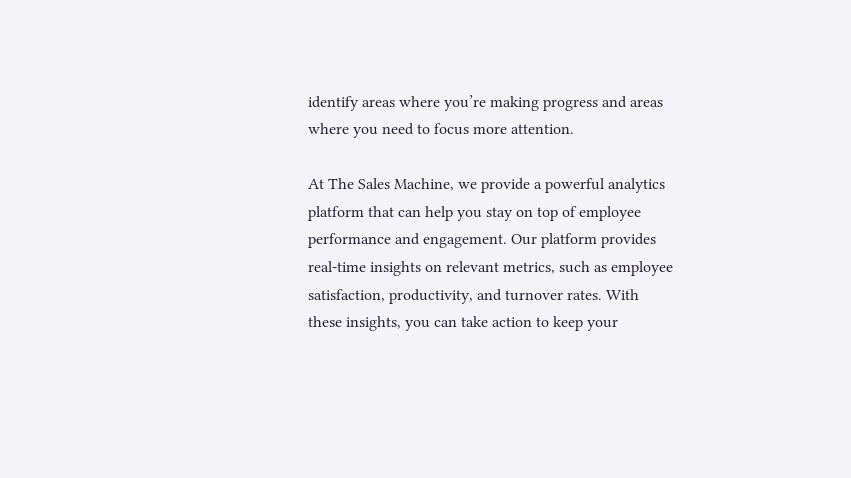identify areas where you’re making progress and areas where you need to focus more attention.

At The Sales Machine, we provide a powerful analytics platform that can help you stay on top of employee performance and engagement. Our platform provides real-time insights on relevant metrics, such as employee satisfaction, productivity, and turnover rates. With these insights, you can take action to keep your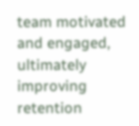team motivated and engaged, ultimately improving retention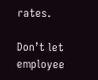rates.

Don’t let employee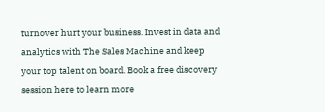turnover hurt your business. Invest in data and analytics with The Sales Machine and keep your top talent on board. Book a free discovery session here to learn more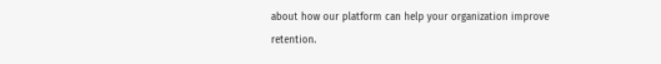about how our platform can help your organization improve retention.